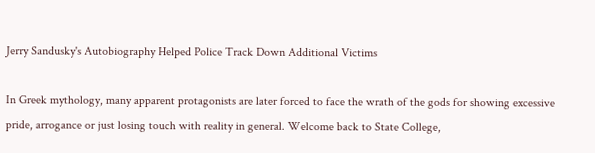Jerry Sandusky's Autobiography Helped Police Track Down Additional Victims

In Greek mythology, many apparent protagonists are later forced to face the wrath of the gods for showing excessive pride, arrogance or just losing touch with reality in general. Welcome back to State College,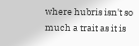where hubris isn't so much a trait as it is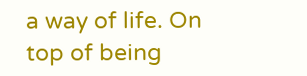a way of life. On top of being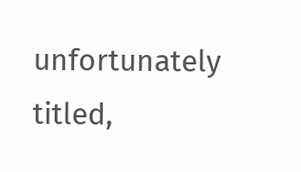unfortunately titled,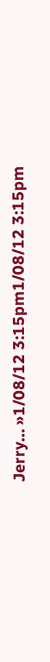Jerry… »1/08/12 3:15pm1/08/12 3:15pm